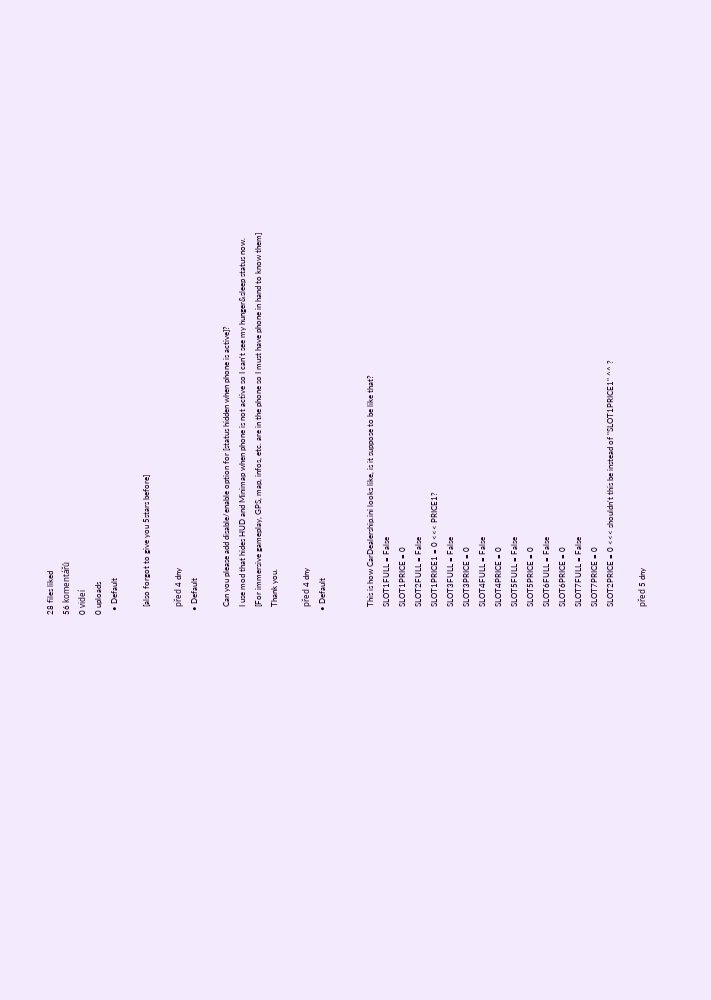28 files liked
56 komentářů
0 videí
0 uploads
  • Default

    [also forgot to give you 5stars before]

    před 4 dny
  • Default

    Can you please add disable/enable option for [status hidden when phone is active]?
    I use mod that hides HUD and Minimap when phone is not active so I can't see my hunger&sleep status now.
    [For immersive gameplay, GPS, map, infos, etc. are in the phone so I must have phone in hand to know them]
    Thank you.

    před 4 dny
  • Default


    This is how CarDealership.ini looks like, is it suppose to be like that?
    SLOT1FULL = False
    SLOT1PRICE = 0
    SLOT2FULL = False
    SLOT1PRICE1 = 0 <<< PRICE1?
    SLOT3FULL = False
    SLOT3PRICE = 0
    SLOT4FULL = False
    SLOT4PRICE = 0
    SLOT5FULL = False
    SLOT5PRICE = 0
    SLOT6FULL = False
    SLOT6PRICE = 0
    SLOT7FULL = False
    SLOT7PRICE = 0
    SLOT2PRICE = 0 <<< shouldn't this be instead of "SLOT1PRICE1" ^^ ?

    před 5 dny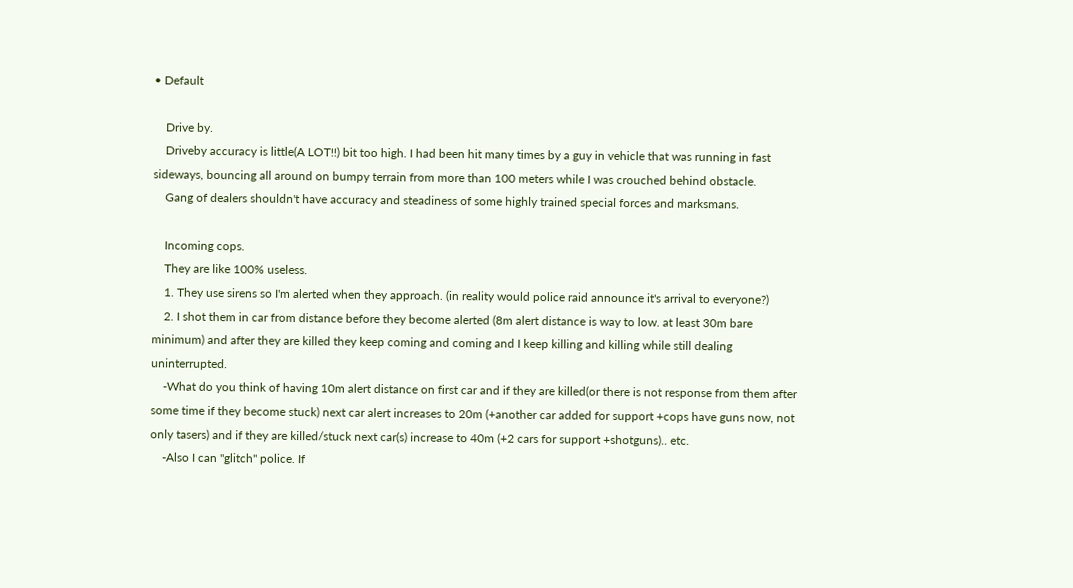• Default

    Drive by.
    Driveby accuracy is little(A LOT!!) bit too high. I had been hit many times by a guy in vehicle that was running in fast sideways, bouncing all around on bumpy terrain from more than 100 meters while I was crouched behind obstacle.
    Gang of dealers shouldn't have accuracy and steadiness of some highly trained special forces and marksmans.

    Incoming cops.
    They are like 100% useless.
    1. They use sirens so I'm alerted when they approach. (in reality would police raid announce it's arrival to everyone?)
    2. I shot them in car from distance before they become alerted (8m alert distance is way to low. at least 30m bare minimum) and after they are killed they keep coming and coming and I keep killing and killing while still dealing uninterrupted.
    -What do you think of having 10m alert distance on first car and if they are killed(or there is not response from them after some time if they become stuck) next car alert increases to 20m (+another car added for support +cops have guns now, not only tasers) and if they are killed/stuck next car(s) increase to 40m (+2 cars for support +shotguns).. etc.
    -Also I can "glitch" police. If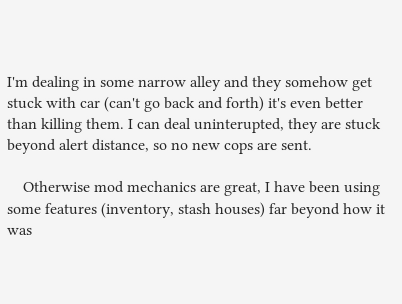I'm dealing in some narrow alley and they somehow get stuck with car (can't go back and forth) it's even better than killing them. I can deal uninterupted, they are stuck beyond alert distance, so no new cops are sent.

    Otherwise mod mechanics are great, I have been using some features (inventory, stash houses) far beyond how it was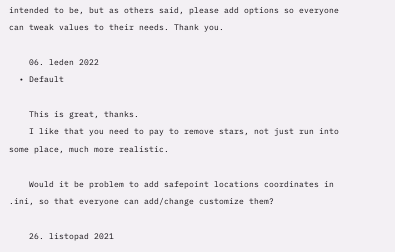intended to be, but as others said, please add options so everyone can tweak values to their needs. Thank you.

    06. leden 2022
  • Default

    This is great, thanks.
    I like that you need to pay to remove stars, not just run into some place, much more realistic.

    Would it be problem to add safepoint locations coordinates in .ini, so that everyone can add/change customize them?

    26. listopad 2021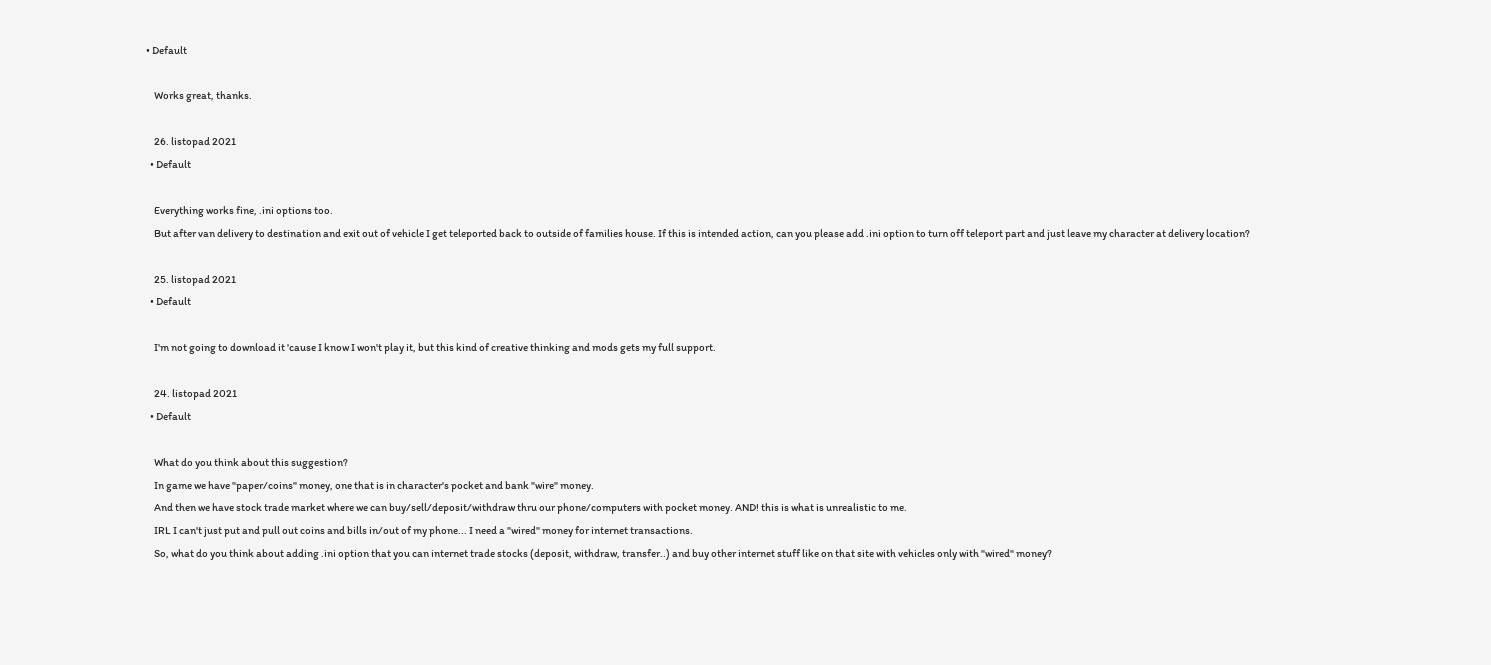• Default

    Works great, thanks.

    26. listopad 2021
  • Default

    Everything works fine, .ini options too.
    But after van delivery to destination and exit out of vehicle I get teleported back to outside of families house. If this is intended action, can you please add .ini option to turn off teleport part and just leave my character at delivery location?

    25. listopad 2021
  • Default

    I'm not going to download it 'cause I know I won't play it, but this kind of creative thinking and mods gets my full support.

    24. listopad 2021
  • Default

    What do you think about this suggestion?
    In game we have "paper/coins" money, one that is in character's pocket and bank "wire" money.
    And then we have stock trade market where we can buy/sell/deposit/withdraw thru our phone/computers with pocket money. AND! this is what is unrealistic to me.
    IRL I can't just put and pull out coins and bills in/out of my phone... I need a "wired" money for internet transactions.
    So, what do you think about adding .ini option that you can internet trade stocks (deposit, withdraw, transfer..) and buy other internet stuff like on that site with vehicles only with "wired" money?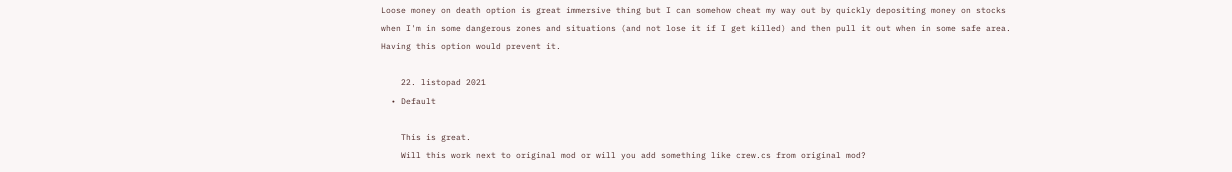Loose money on death option is great immersive thing but I can somehow cheat my way out by quickly depositing money on stocks when I'm in some dangerous zones and situations (and not lose it if I get killed) and then pull it out when in some safe area. Having this option would prevent it.

    22. listopad 2021
  • Default

    This is great.
    Will this work next to original mod or will you add something like crew.cs from original mod?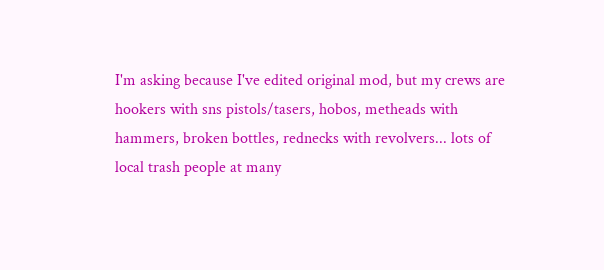I'm asking because I've edited original mod, but my crews are hookers with sns pistols/tasers, hobos, metheads with hammers, broken bottles, rednecks with revolvers... lots of local trash people at many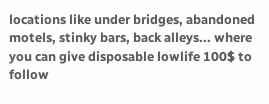locations like under bridges, abandoned motels, stinky bars, back alleys... where you can give disposable lowlife 100$ to follow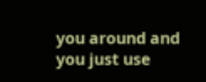you around and you just use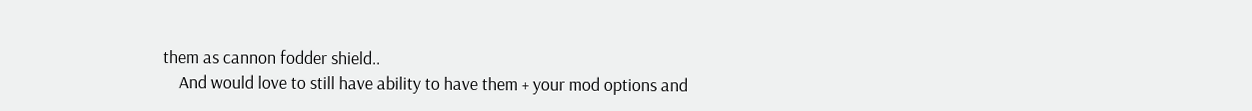them as cannon fodder shield..
    And would love to still have ability to have them + your mod options and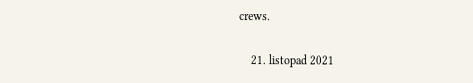crews.

    21. listopad 2021